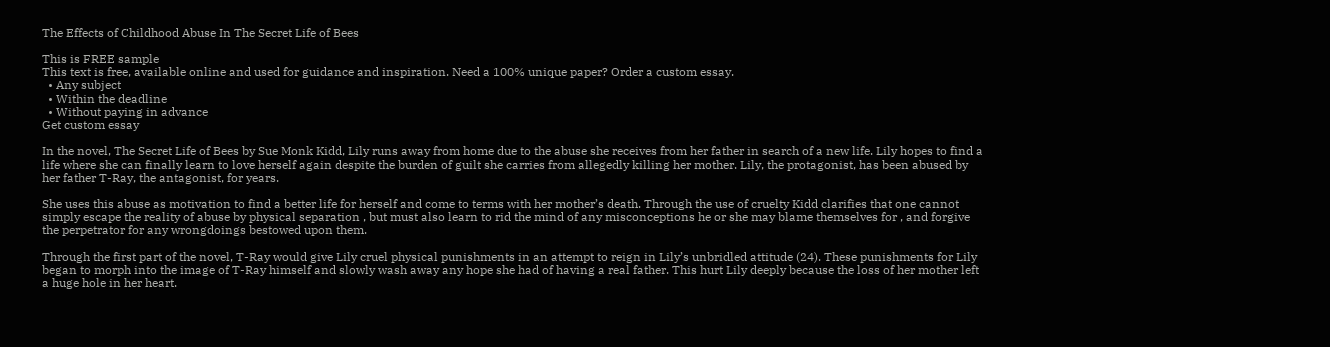The Effects of Childhood Abuse In The Secret Life of Bees

This is FREE sample
This text is free, available online and used for guidance and inspiration. Need a 100% unique paper? Order a custom essay.
  • Any subject
  • Within the deadline
  • Without paying in advance
Get custom essay

In the novel, The Secret Life of Bees by Sue Monk Kidd, Lily runs away from home due to the abuse she receives from her father in search of a new life. Lily hopes to find a life where she can finally learn to love herself again despite the burden of guilt she carries from allegedly killing her mother. Lily, the protagonist, has been abused by her father T-Ray, the antagonist, for years.

She uses this abuse as motivation to find a better life for herself and come to terms with her mother’s death. Through the use of cruelty Kidd clarifies that one cannot simply escape the reality of abuse by physical separation , but must also learn to rid the mind of any misconceptions he or she may blame themselves for , and forgive the perpetrator for any wrongdoings bestowed upon them.

Through the first part of the novel, T-Ray would give Lily cruel physical punishments in an attempt to reign in Lily’s unbridled attitude (24). These punishments for Lily began to morph into the image of T-Ray himself and slowly wash away any hope she had of having a real father. This hurt Lily deeply because the loss of her mother left a huge hole in her heart.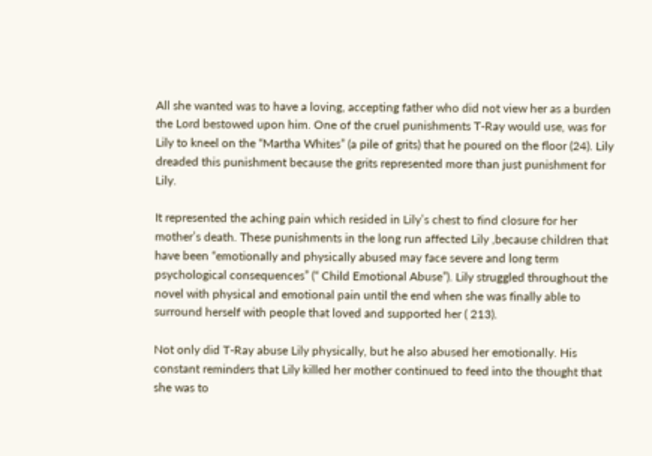All she wanted was to have a loving, accepting father who did not view her as a burden the Lord bestowed upon him. One of the cruel punishments T-Ray would use, was for Lily to kneel on the “Martha Whites” (a pile of grits) that he poured on the floor (24). Lily dreaded this punishment because the grits represented more than just punishment for Lily.

It represented the aching pain which resided in Lily’s chest to find closure for her mother’s death. These punishments in the long run affected Lily ,because children that have been “emotionally and physically abused may face severe and long term psychological consequences” (“ Child Emotional Abuse”). Lily struggled throughout the novel with physical and emotional pain until the end when she was finally able to surround herself with people that loved and supported her ( 213).

Not only did T-Ray abuse Lily physically, but he also abused her emotionally. His constant reminders that Lily killed her mother continued to feed into the thought that she was to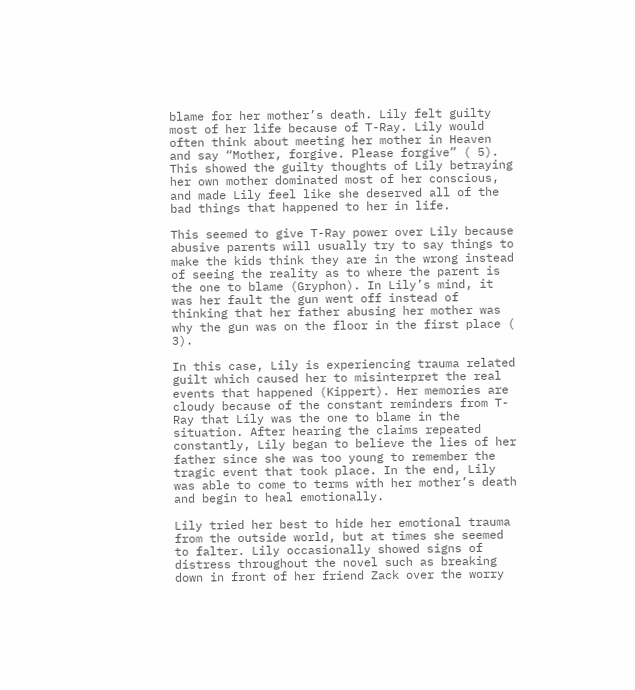blame for her mother’s death. Lily felt guilty most of her life because of T-Ray. Lily would often think about meeting her mother in Heaven and say “Mother, forgive. Please forgive” ( 5). This showed the guilty thoughts of Lily betraying her own mother dominated most of her conscious, and made Lily feel like she deserved all of the bad things that happened to her in life.

This seemed to give T-Ray power over Lily because abusive parents will usually try to say things to make the kids think they are in the wrong instead of seeing the reality as to where the parent is the one to blame (Gryphon). In Lily’s mind, it was her fault the gun went off instead of thinking that her father abusing her mother was why the gun was on the floor in the first place ( 3).

In this case, Lily is experiencing trauma related guilt which caused her to misinterpret the real events that happened (Kippert). Her memories are cloudy because of the constant reminders from T-Ray that Lily was the one to blame in the situation. After hearing the claims repeated constantly, Lily began to believe the lies of her father since she was too young to remember the tragic event that took place. In the end, Lily was able to come to terms with her mother’s death and begin to heal emotionally.

Lily tried her best to hide her emotional trauma from the outside world, but at times she seemed to falter. Lily occasionally showed signs of distress throughout the novel such as breaking down in front of her friend Zack over the worry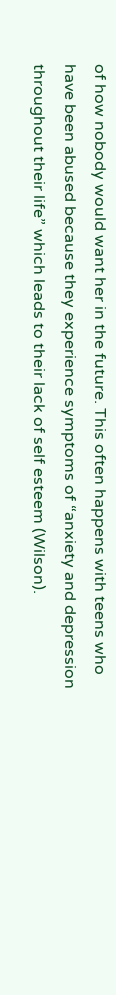of how nobody would want her in the future. This often happens with teens who have been abused because they experience symptoms of “anxiety and depression throughout their life” which leads to their lack of self esteem (Wilson).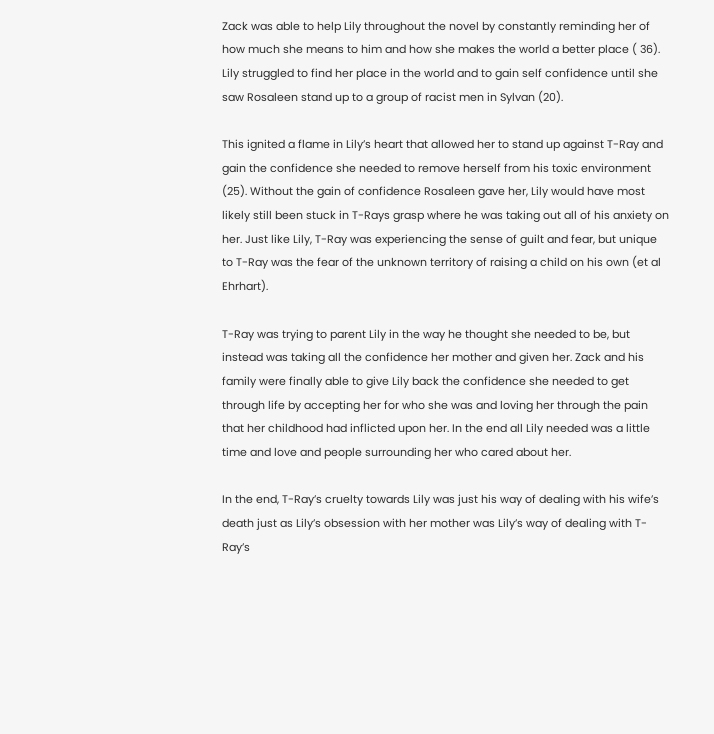Zack was able to help Lily throughout the novel by constantly reminding her of how much she means to him and how she makes the world a better place ( 36). Lily struggled to find her place in the world and to gain self confidence until she saw Rosaleen stand up to a group of racist men in Sylvan (20).

This ignited a flame in Lily’s heart that allowed her to stand up against T-Ray and gain the confidence she needed to remove herself from his toxic environment (25). Without the gain of confidence Rosaleen gave her, Lily would have most likely still been stuck in T-Rays grasp where he was taking out all of his anxiety on her. Just like Lily, T-Ray was experiencing the sense of guilt and fear, but unique to T-Ray was the fear of the unknown territory of raising a child on his own (et al Ehrhart).

T-Ray was trying to parent Lily in the way he thought she needed to be, but instead was taking all the confidence her mother and given her. Zack and his family were finally able to give Lily back the confidence she needed to get through life by accepting her for who she was and loving her through the pain that her childhood had inflicted upon her. In the end all Lily needed was a little time and love and people surrounding her who cared about her.

In the end, T-Ray’s cruelty towards Lily was just his way of dealing with his wife’s death just as Lily’s obsession with her mother was Lily’s way of dealing with T-Ray’s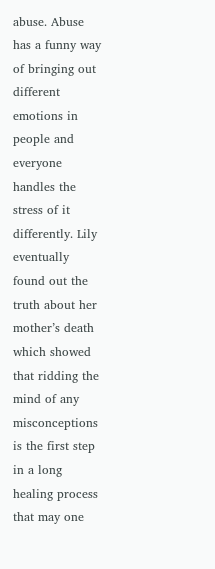abuse. Abuse has a funny way of bringing out different emotions in people and everyone handles the stress of it differently. Lily eventually found out the truth about her mother’s death which showed that ridding the mind of any misconceptions is the first step in a long healing process that may one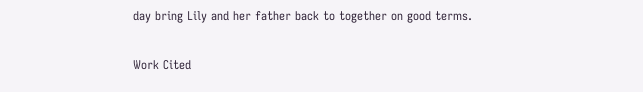day bring Lily and her father back to together on good terms.

Work Cited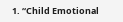1. “Child Emotional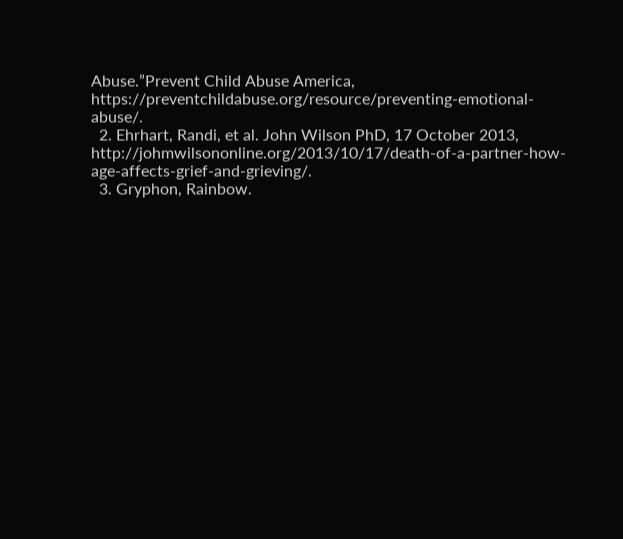Abuse.”Prevent Child Abuse America, https://preventchildabuse.org/resource/preventing-emotional-abuse/.
  2. Ehrhart, Randi, et al. John Wilson PhD, 17 October 2013, http://johmwilsononline.org/2013/10/17/death-of-a-partner-how-age-affects-grief-and-grieving/.
  3. Gryphon, Rainbow.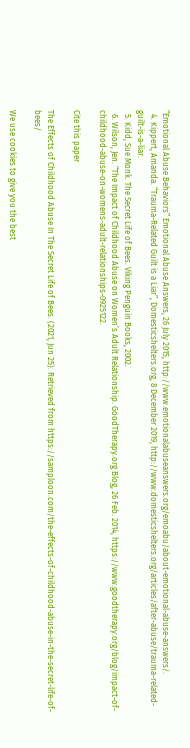“Emotional Abuse Behaviors” Emotional Abuse Answers, 26 July 2015, http://www.emotionalabuseanswers.org/emoabu/about-emotional-abuse-answers/.
  4. Kippert, Amanda. “Trauma-Related Guilt is a Liar”, Domesticshelters.org, 8 December 2019, http://www.domesticshelters.org/articles/after-abuse/trauma-related-guilt-is-a-liar.
  5. Kidd, Sue Monk. The Secret Life of Bees. Viking Penguin Books, 2002.
  6. Wilson, Jen. “The Impact of Childhood Abuse on Women’s Adult Relationship. GoodTherapy.org Blog, 26 Feb. 2014, https://www.goodtherapy.org/blog/impact-of-childhood-abuse-on-womens-adult-relationships-0925122.

Cite this paper

The Effects of Childhood Abuse In The Secret Life of Bees. (2021, Jun 25). Retrieved from https://samploon.com/the-effects-of-childhood-abuse-in-the-secret-life-of-bees/

We use cookies to give you the best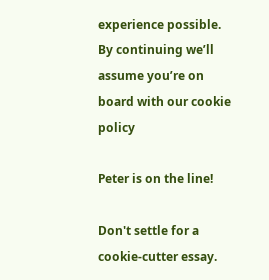experience possible. By continuing we’ll assume you’re on board with our cookie policy

Peter is on the line!

Don't settle for a cookie-cutter essay.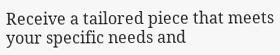Receive a tailored piece that meets your specific needs and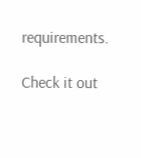requirements.

Check it out